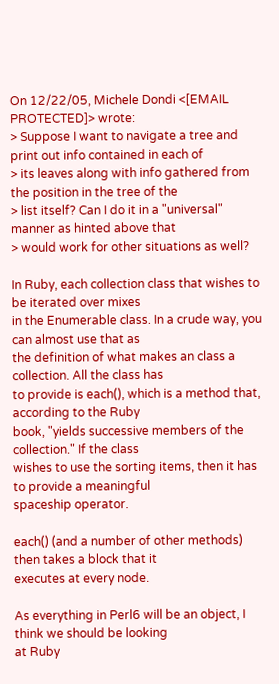On 12/22/05, Michele Dondi <[EMAIL PROTECTED]> wrote:
> Suppose I want to navigate a tree and print out info contained in each of
> its leaves along with info gathered from the position in the tree of the
> list itself? Can I do it in a "universal" manner as hinted above that
> would work for other situations as well?

In Ruby, each collection class that wishes to be iterated over mixes
in the Enumerable class. In a crude way, you can almost use that as
the definition of what makes an class a collection. All the class has
to provide is each(), which is a method that, according to the Ruby
book, "yields successive members of the collection." If the class
wishes to use the sorting items, then it has to provide a meaningful
spaceship operator.

each() (and a number of other methods) then takes a block that it
executes at every node.

As everything in Perl6 will be an object, I think we should be looking
at Ruby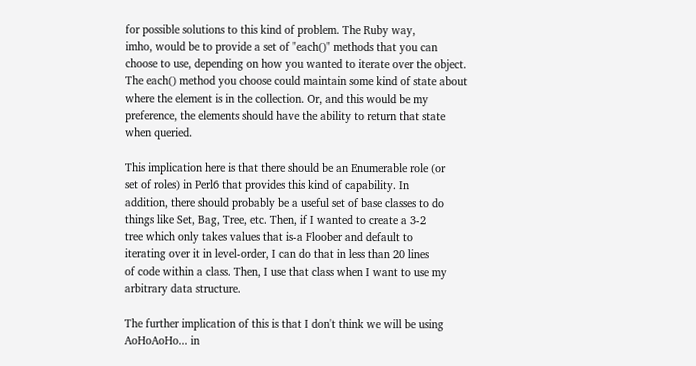for possible solutions to this kind of problem. The Ruby way,
imho, would be to provide a set of "each()" methods that you can
choose to use, depending on how you wanted to iterate over the object.
The each() method you choose could maintain some kind of state about
where the element is in the collection. Or, and this would be my
preference, the elements should have the ability to return that state
when queried.

This implication here is that there should be an Enumerable role (or
set of roles) in Perl6 that provides this kind of capability. In
addition, there should probably be a useful set of base classes to do
things like Set, Bag, Tree, etc. Then, if I wanted to create a 3-2
tree which only takes values that is-a Floober and default to
iterating over it in level-order, I can do that in less than 20 lines
of code within a class. Then, I use that class when I want to use my
arbitrary data structure.

The further implication of this is that I don't think we will be using
AoHoAoHo... in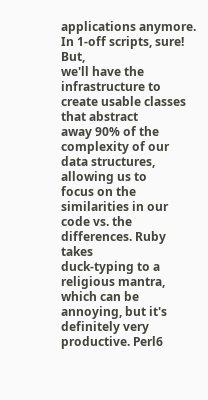applications anymore. In 1-off scripts, sure! But,
we'll have the infrastructure to create usable classes that abstract
away 90% of the complexity of our data structures, allowing us to
focus on the similarities in our code vs. the differences. Ruby takes
duck-typing to a religious mantra, which can be annoying, but it's
definitely very productive. Perl6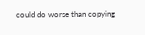could do worse than copying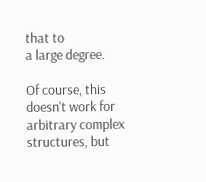that to
a large degree.

Of course, this doesn't work for arbitrary complex structures, but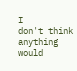I
don't think anything would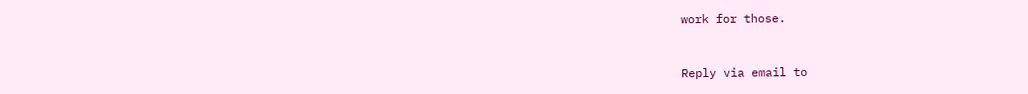work for those.


Reply via email to